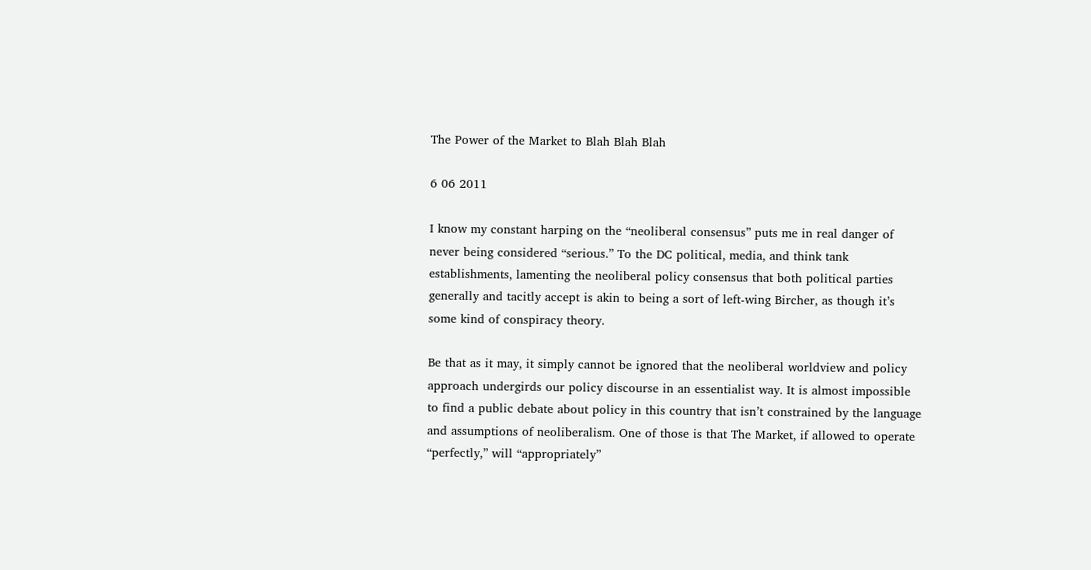The Power of the Market to Blah Blah Blah

6 06 2011

I know my constant harping on the “neoliberal consensus” puts me in real danger of never being considered “serious.” To the DC political, media, and think tank establishments, lamenting the neoliberal policy consensus that both political parties generally and tacitly accept is akin to being a sort of left-wing Bircher, as though it’s some kind of conspiracy theory.

Be that as it may, it simply cannot be ignored that the neoliberal worldview and policy approach undergirds our policy discourse in an essentialist way. It is almost impossible to find a public debate about policy in this country that isn’t constrained by the language and assumptions of neoliberalism. One of those is that The Market, if allowed to operate “perfectly,” will “appropriately”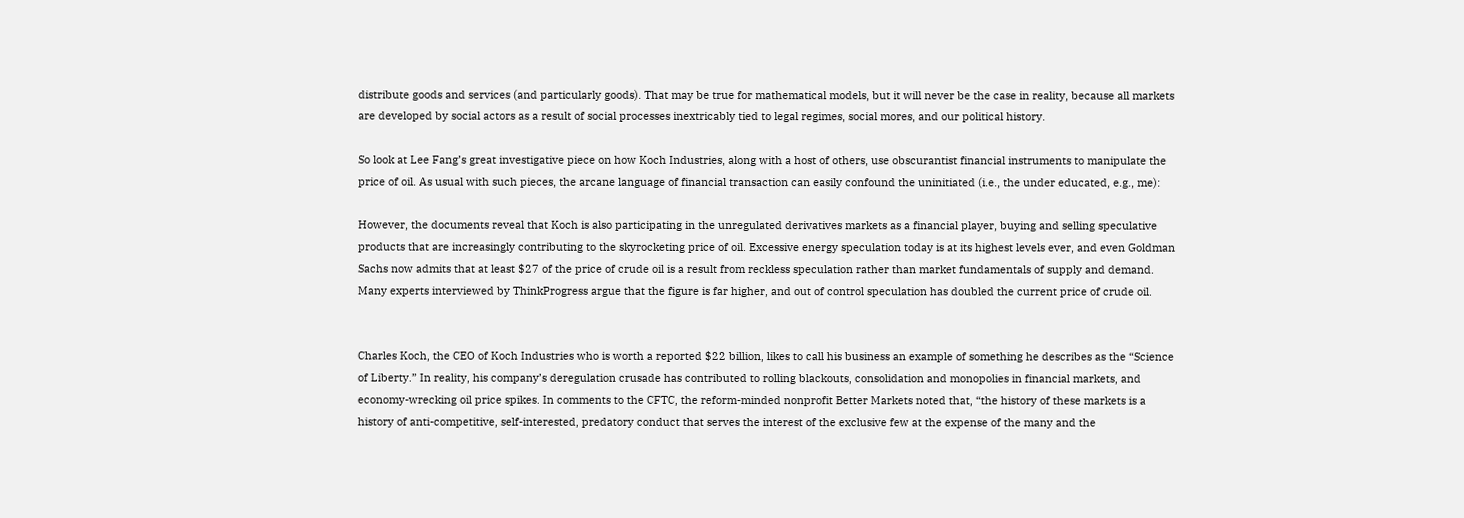distribute goods and services (and particularly goods). That may be true for mathematical models, but it will never be the case in reality, because all markets are developed by social actors as a result of social processes inextricably tied to legal regimes, social mores, and our political history.

So look at Lee Fang’s great investigative piece on how Koch Industries, along with a host of others, use obscurantist financial instruments to manipulate the price of oil. As usual with such pieces, the arcane language of financial transaction can easily confound the uninitiated (i.e., the under educated, e.g., me):

However, the documents reveal that Koch is also participating in the unregulated derivatives markets as a financial player, buying and selling speculative products that are increasingly contributing to the skyrocketing price of oil. Excessive energy speculation today is at its highest levels ever, and even Goldman Sachs now admits that at least $27 of the price of crude oil is a result from reckless speculation rather than market fundamentals of supply and demand. Many experts interviewed by ThinkProgress argue that the figure is far higher, and out of control speculation has doubled the current price of crude oil.


Charles Koch, the CEO of Koch Industries who is worth a reported $22 billion, likes to call his business an example of something he describes as the “Science of Liberty.” In reality, his company’s deregulation crusade has contributed to rolling blackouts, consolidation and monopolies in financial markets, and economy-wrecking oil price spikes. In comments to the CFTC, the reform-minded nonprofit Better Markets noted that, “the history of these markets is a history of anti-competitive, self-interested, predatory conduct that serves the interest of the exclusive few at the expense of the many and the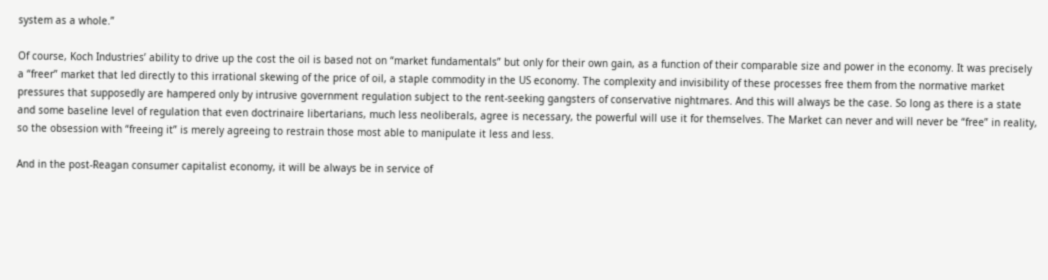system as a whole.”

Of course, Koch Industries’ ability to drive up the cost the oil is based not on “market fundamentals” but only for their own gain, as a function of their comparable size and power in the economy. It was precisely a “freer” market that led directly to this irrational skewing of the price of oil, a staple commodity in the US economy. The complexity and invisibility of these processes free them from the normative market pressures that supposedly are hampered only by intrusive government regulation subject to the rent-seeking gangsters of conservative nightmares. And this will always be the case. So long as there is a state and some baseline level of regulation that even doctrinaire libertarians, much less neoliberals, agree is necessary, the powerful will use it for themselves. The Market can never and will never be “free” in reality, so the obsession with “freeing it” is merely agreeing to restrain those most able to manipulate it less and less.

And in the post-Reagan consumer capitalist economy, it will be always be in service of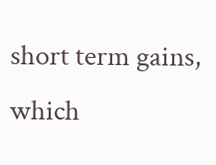short term gains, which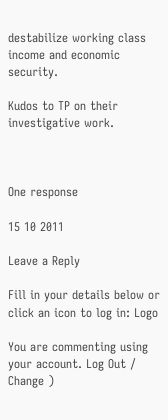destabilize working class income and economic security.

Kudos to TP on their investigative work.



One response

15 10 2011

Leave a Reply

Fill in your details below or click an icon to log in: Logo

You are commenting using your account. Log Out / Change )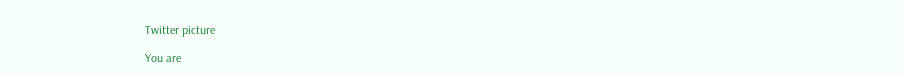Twitter picture

You are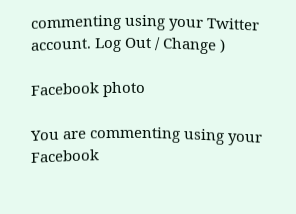commenting using your Twitter account. Log Out / Change )

Facebook photo

You are commenting using your Facebook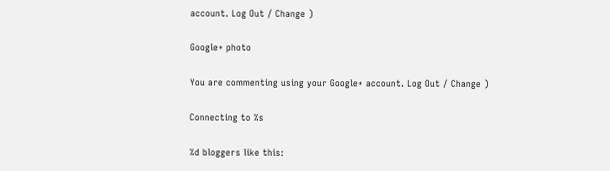account. Log Out / Change )

Google+ photo

You are commenting using your Google+ account. Log Out / Change )

Connecting to %s

%d bloggers like this: